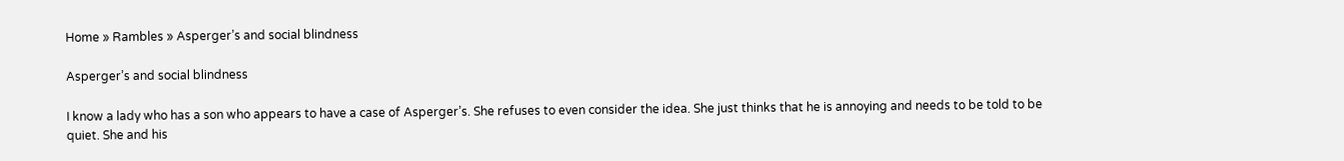Home » Rambles » Asperger’s and social blindness

Asperger’s and social blindness

I know a lady who has a son who appears to have a case of Asperger’s. She refuses to even consider the idea. She just thinks that he is annoying and needs to be told to be quiet. She and his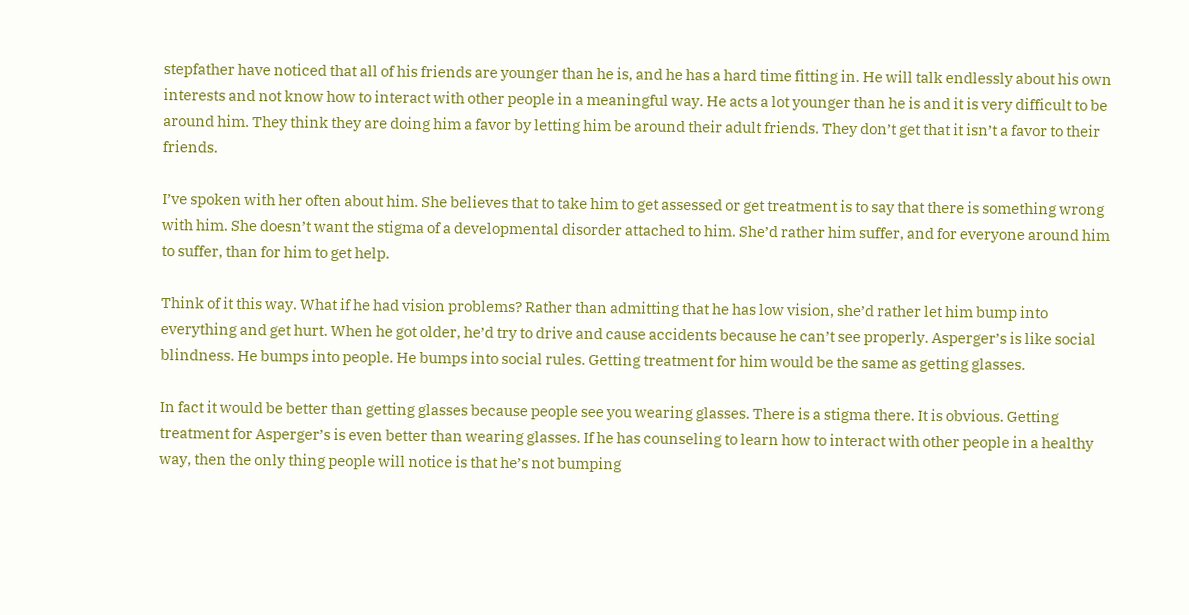stepfather have noticed that all of his friends are younger than he is, and he has a hard time fitting in. He will talk endlessly about his own interests and not know how to interact with other people in a meaningful way. He acts a lot younger than he is and it is very difficult to be around him. They think they are doing him a favor by letting him be around their adult friends. They don’t get that it isn’t a favor to their friends.

I’ve spoken with her often about him. She believes that to take him to get assessed or get treatment is to say that there is something wrong with him. She doesn’t want the stigma of a developmental disorder attached to him. She’d rather him suffer, and for everyone around him to suffer, than for him to get help.

Think of it this way. What if he had vision problems? Rather than admitting that he has low vision, she’d rather let him bump into everything and get hurt. When he got older, he’d try to drive and cause accidents because he can’t see properly. Asperger’s is like social blindness. He bumps into people. He bumps into social rules. Getting treatment for him would be the same as getting glasses.

In fact it would be better than getting glasses because people see you wearing glasses. There is a stigma there. It is obvious. Getting treatment for Asperger’s is even better than wearing glasses. If he has counseling to learn how to interact with other people in a healthy way, then the only thing people will notice is that he’s not bumping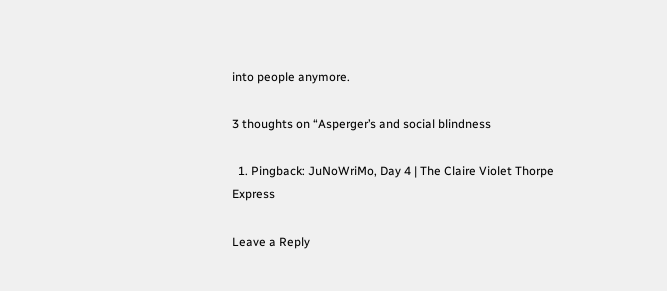into people anymore.

3 thoughts on “Asperger’s and social blindness

  1. Pingback: JuNoWriMo, Day 4 | The Claire Violet Thorpe Express

Leave a Reply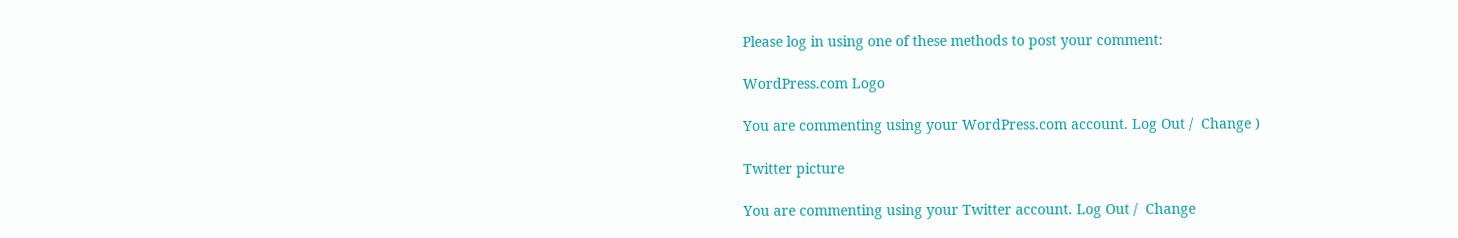Please log in using one of these methods to post your comment:

WordPress.com Logo

You are commenting using your WordPress.com account. Log Out /  Change )

Twitter picture

You are commenting using your Twitter account. Log Out /  Change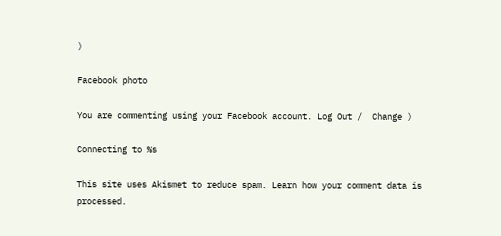)

Facebook photo

You are commenting using your Facebook account. Log Out /  Change )

Connecting to %s

This site uses Akismet to reduce spam. Learn how your comment data is processed.